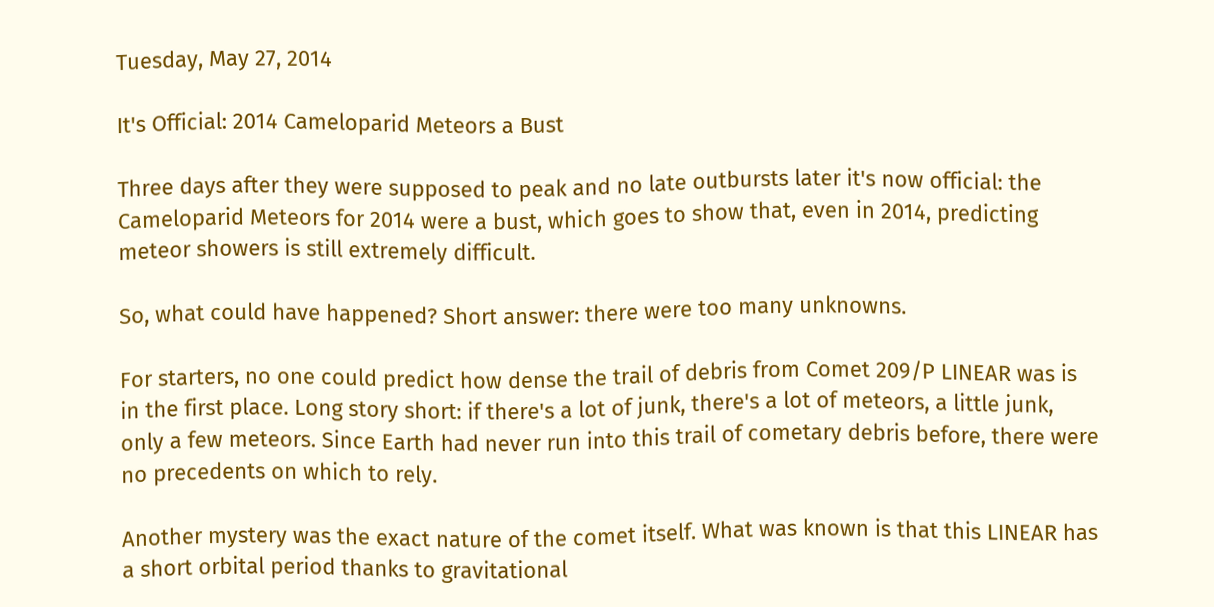Tuesday, May 27, 2014

It's Official: 2014 Cameloparid Meteors a Bust

Three days after they were supposed to peak and no late outbursts later it's now official: the Cameloparid Meteors for 2014 were a bust, which goes to show that, even in 2014, predicting meteor showers is still extremely difficult.

So, what could have happened? Short answer: there were too many unknowns.

For starters, no one could predict how dense the trail of debris from Comet 209/P LINEAR was is in the first place. Long story short: if there's a lot of junk, there's a lot of meteors, a little junk, only a few meteors. Since Earth had never run into this trail of cometary debris before, there were no precedents on which to rely.

Another mystery was the exact nature of the comet itself. What was known is that this LINEAR has a short orbital period thanks to gravitational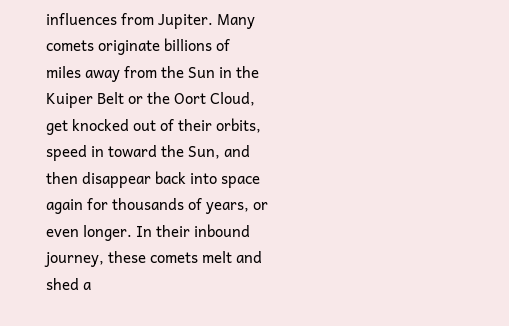influences from Jupiter. Many comets originate billions of miles away from the Sun in the Kuiper Belt or the Oort Cloud, get knocked out of their orbits, speed in toward the Sun, and then disappear back into space again for thousands of years, or even longer. In their inbound journey, these comets melt and shed a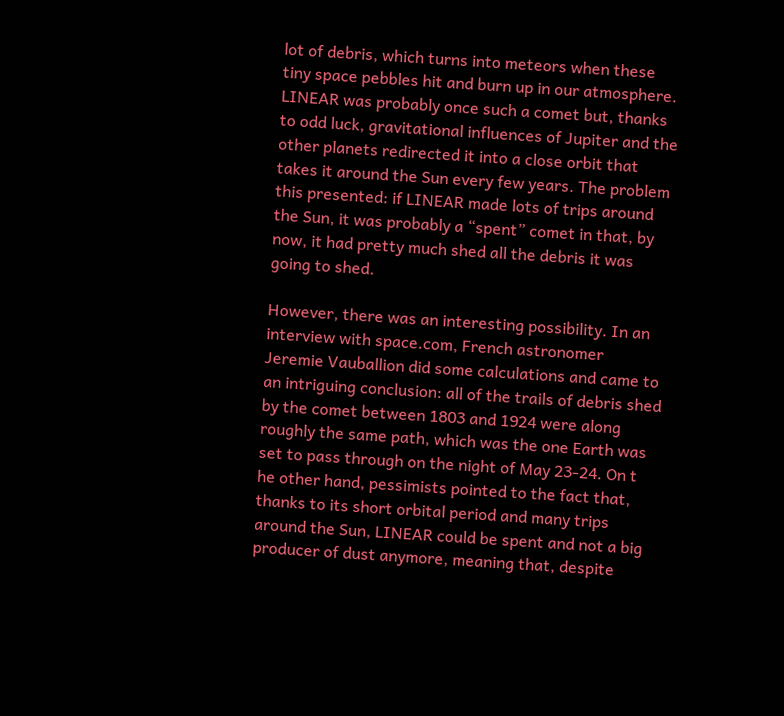lot of debris, which turns into meteors when these tiny space pebbles hit and burn up in our atmosphere. LINEAR was probably once such a comet but, thanks to odd luck, gravitational influences of Jupiter and the other planets redirected it into a close orbit that takes it around the Sun every few years. The problem this presented: if LINEAR made lots of trips around the Sun, it was probably a “spent” comet in that, by now, it had pretty much shed all the debris it was going to shed.

However, there was an interesting possibility. In an interview with space.com, French astronomer Jeremie Vauballion did some calculations and came to an intriguing conclusion: all of the trails of debris shed by the comet between 1803 and 1924 were along roughly the same path, which was the one Earth was set to pass through on the night of May 23-24. On t he other hand, pessimists pointed to the fact that, thanks to its short orbital period and many trips around the Sun, LINEAR could be spent and not a big producer of dust anymore, meaning that, despite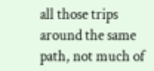all those trips around the same path, not much of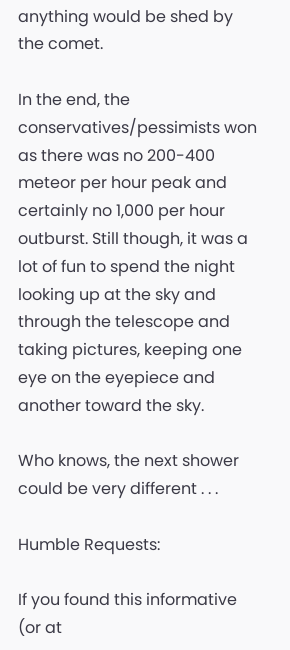anything would be shed by the comet.

In the end, the conservatives/pessimists won as there was no 200-400 meteor per hour peak and certainly no 1,000 per hour outburst. Still though, it was a lot of fun to spend the night looking up at the sky and through the telescope and taking pictures, keeping one eye on the eyepiece and another toward the sky.

Who knows, the next shower could be very different . . .

Humble Requests:

If you found this informative (or at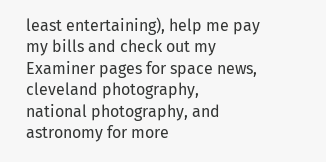least entertaining), help me pay my bills and check out my Examiner pages for space news, cleveland photography, national photography, and astronomy for more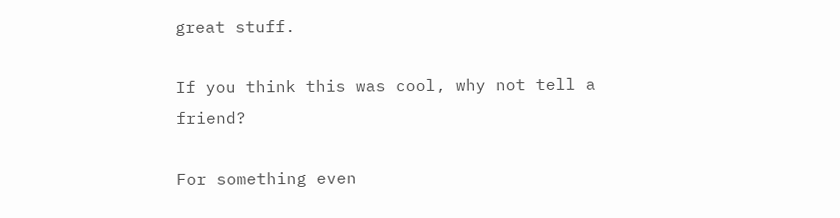great stuff.

If you think this was cool, why not tell a friend?

For something even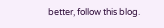better, follow this blog.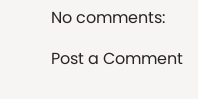No comments:

Post a Comment